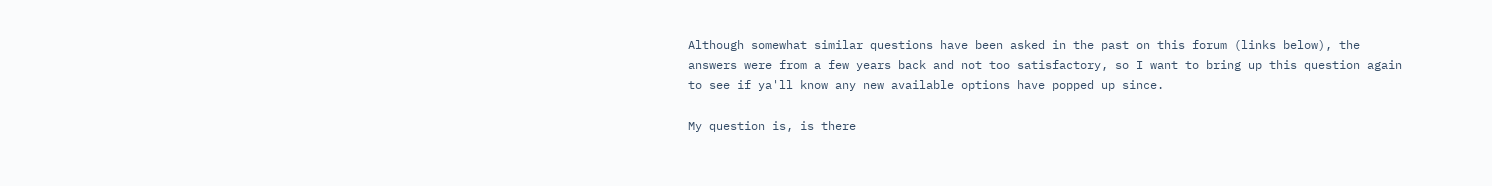Although somewhat similar questions have been asked in the past on this forum (links below), the answers were from a few years back and not too satisfactory, so I want to bring up this question again to see if ya'll know any new available options have popped up since.

My question is, is there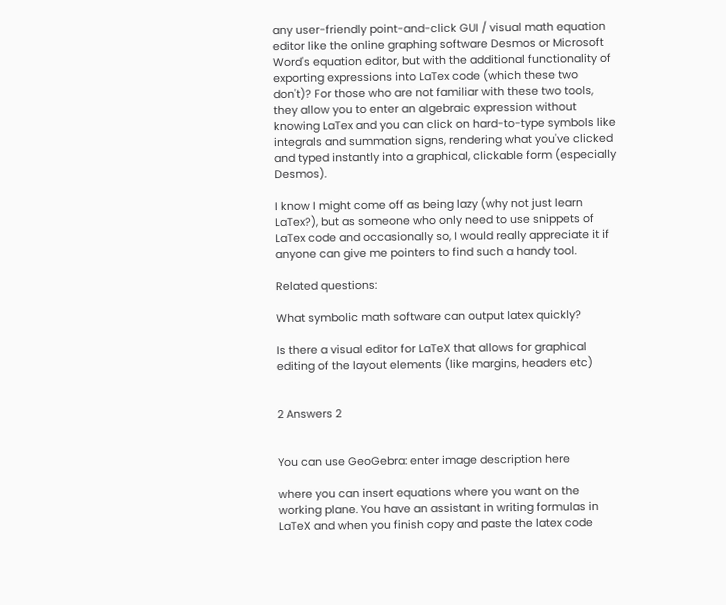any user-friendly point-and-click GUI / visual math equation editor like the online graphing software Desmos or Microsoft Word's equation editor, but with the additional functionality of exporting expressions into LaTex code (which these two don't)? For those who are not familiar with these two tools, they allow you to enter an algebraic expression without knowing LaTex and you can click on hard-to-type symbols like integrals and summation signs, rendering what you've clicked and typed instantly into a graphical, clickable form (especially Desmos).

I know I might come off as being lazy (why not just learn LaTex?), but as someone who only need to use snippets of LaTex code and occasionally so, I would really appreciate it if anyone can give me pointers to find such a handy tool.

Related questions:

What symbolic math software can output latex quickly?

Is there a visual editor for LaTeX that allows for graphical editing of the layout elements (like margins, headers etc)


2 Answers 2


You can use GeoGebra: enter image description here

where you can insert equations where you want on the working plane. You have an assistant in writing formulas in LaTeX and when you finish copy and paste the latex code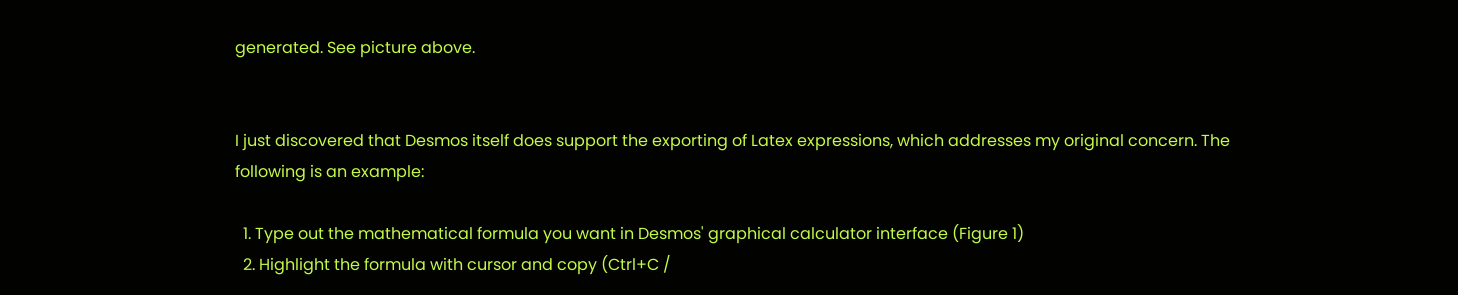generated. See picture above.


I just discovered that Desmos itself does support the exporting of Latex expressions, which addresses my original concern. The following is an example:

  1. Type out the mathematical formula you want in Desmos' graphical calculator interface (Figure 1)
  2. Highlight the formula with cursor and copy (Ctrl+C /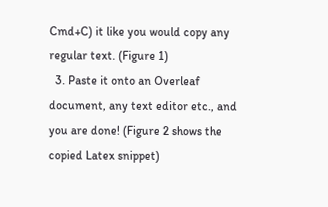Cmd+C) it like you would copy any regular text. (Figure 1)
  3. Paste it onto an Overleaf document, any text editor etc., and you are done! (Figure 2 shows the copied Latex snippet)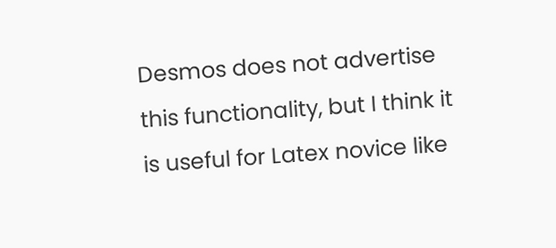Desmos does not advertise this functionality, but I think it is useful for Latex novice like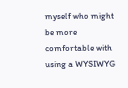myself who might be more comfortable with using a WYSIWYG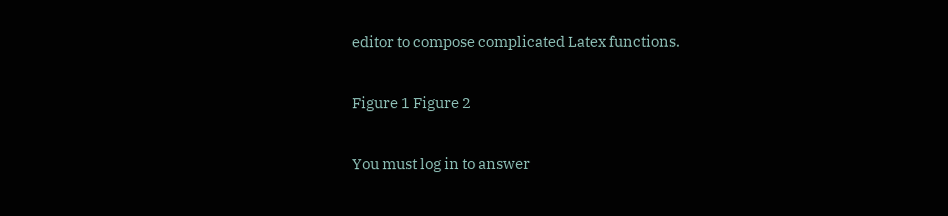editor to compose complicated Latex functions.

Figure 1 Figure 2

You must log in to answer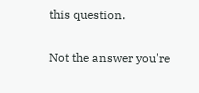this question.

Not the answer you're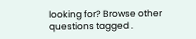looking for? Browse other questions tagged .